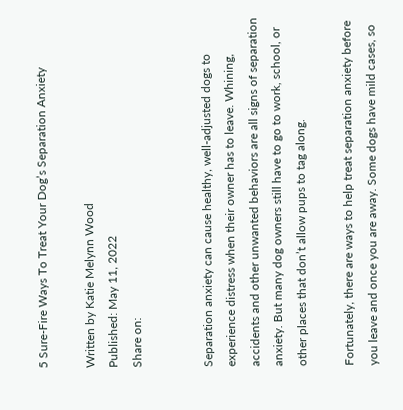5 Sure-Fire Ways To Treat Your Dog’s Separation Anxiety

Written by Katie Melynn Wood
Published: May 11, 2022
Share on:


Separation anxiety can cause healthy, well-adjusted dogs to experience distress when their owner has to leave. Whining, accidents and other unwanted behaviors are all signs of separation anxiety. But many dog owners still have to go to work, school, or other places that don’t allow pups to tag along.

Fortunately, there are ways to help treat separation anxiety before you leave and once you are away. Some dogs have mild cases, so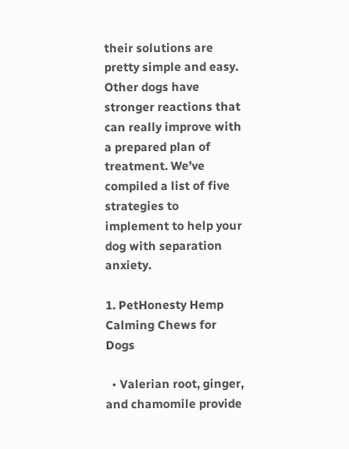their solutions are pretty simple and easy. Other dogs have stronger reactions that can really improve with a prepared plan of treatment. We’ve compiled a list of five strategies to implement to help your dog with separation anxiety.

1. PetHonesty Hemp Calming Chews for Dogs

  • Valerian root, ginger, and chamomile provide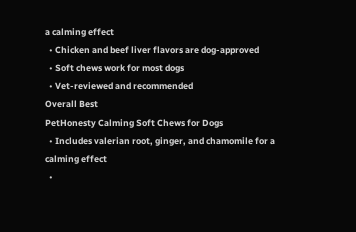a calming effect
  • Chicken and beef liver flavors are dog-approved
  • Soft chews work for most dogs
  • Vet-reviewed and recommended
Overall Best
PetHonesty Calming Soft Chews for Dogs
  • Includes valerian root, ginger, and chamomile for a calming effect
  •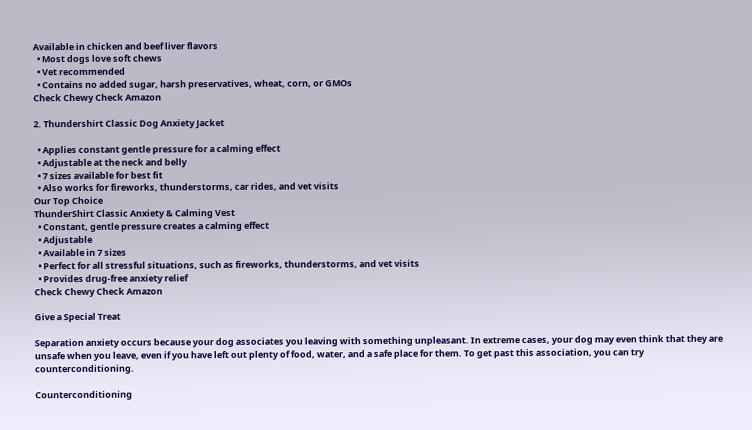Available in chicken and beef liver flavors
  • Most dogs love soft chews
  • Vet recommended
  • Contains no added sugar, harsh preservatives, wheat, corn, or GMOs
Check Chewy Check Amazon

2. Thundershirt Classic Dog Anxiety Jacket

  • Applies constant gentle pressure for a calming effect
  • Adjustable at the neck and belly
  • 7 sizes available for best fit
  • Also works for fireworks, thunderstorms, car rides, and vet visits
Our Top Choice
ThunderShirt Classic Anxiety & Calming Vest
  • Constant, gentle pressure creates a calming effect
  • Adjustable
  • Available in 7 sizes
  • Perfect for all stressful situations, such as fireworks, thunderstorms, and vet visits
  • Provides drug-free anxiety relief
Check Chewy Check Amazon

Give a Special Treat

Separation anxiety occurs because your dog associates you leaving with something unpleasant. In extreme cases, your dog may even think that they are unsafe when you leave, even if you have left out plenty of food, water, and a safe place for them. To get past this association, you can try counterconditioning.

Counterconditioning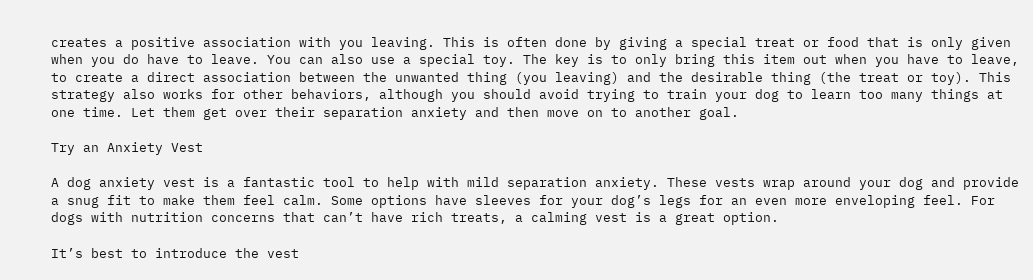creates a positive association with you leaving. This is often done by giving a special treat or food that is only given when you do have to leave. You can also use a special toy. The key is to only bring this item out when you have to leave, to create a direct association between the unwanted thing (you leaving) and the desirable thing (the treat or toy). This strategy also works for other behaviors, although you should avoid trying to train your dog to learn too many things at one time. Let them get over their separation anxiety and then move on to another goal.

Try an Anxiety Vest

A dog anxiety vest is a fantastic tool to help with mild separation anxiety. These vests wrap around your dog and provide a snug fit to make them feel calm. Some options have sleeves for your dog’s legs for an even more enveloping feel. For dogs with nutrition concerns that can’t have rich treats, a calming vest is a great option.

It’s best to introduce the vest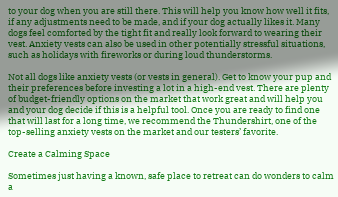to your dog when you are still there. This will help you know how well it fits, if any adjustments need to be made, and if your dog actually likes it. Many dogs feel comforted by the tight fit and really look forward to wearing their vest. Anxiety vests can also be used in other potentially stressful situations, such as holidays with fireworks or during loud thunderstorms.

Not all dogs like anxiety vests (or vests in general). Get to know your pup and their preferences before investing a lot in a high-end vest. There are plenty of budget-friendly options on the market that work great and will help you and your dog decide if this is a helpful tool. Once you are ready to find one that will last for a long time, we recommend the Thundershirt, one of the top-selling anxiety vests on the market and our testers’ favorite.

Create a Calming Space

Sometimes just having a known, safe place to retreat can do wonders to calm a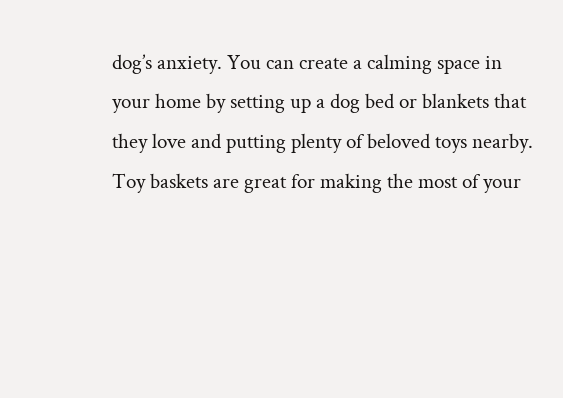dog’s anxiety. You can create a calming space in your home by setting up a dog bed or blankets that they love and putting plenty of beloved toys nearby. Toy baskets are great for making the most of your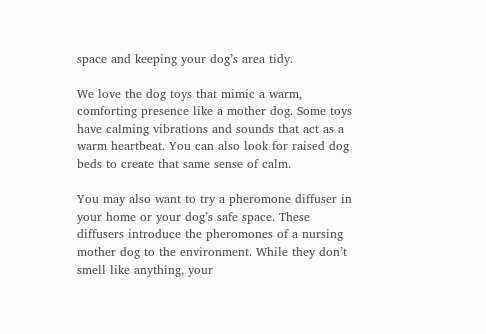space and keeping your dog’s area tidy.

We love the dog toys that mimic a warm, comforting presence like a mother dog. Some toys have calming vibrations and sounds that act as a warm heartbeat. You can also look for raised dog beds to create that same sense of calm.

You may also want to try a pheromone diffuser in your home or your dog’s safe space. These diffusers introduce the pheromones of a nursing mother dog to the environment. While they don’t smell like anything, your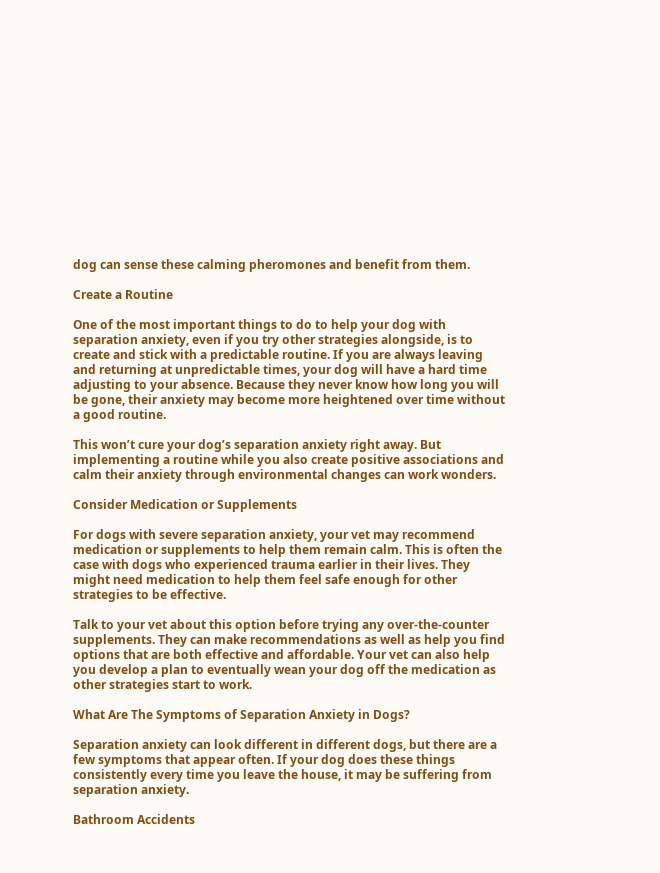dog can sense these calming pheromones and benefit from them.

Create a Routine

One of the most important things to do to help your dog with separation anxiety, even if you try other strategies alongside, is to create and stick with a predictable routine. If you are always leaving and returning at unpredictable times, your dog will have a hard time adjusting to your absence. Because they never know how long you will be gone, their anxiety may become more heightened over time without a good routine.

This won’t cure your dog’s separation anxiety right away. But implementing a routine while you also create positive associations and calm their anxiety through environmental changes can work wonders.

Consider Medication or Supplements

For dogs with severe separation anxiety, your vet may recommend medication or supplements to help them remain calm. This is often the case with dogs who experienced trauma earlier in their lives. They might need medication to help them feel safe enough for other strategies to be effective.

Talk to your vet about this option before trying any over-the-counter supplements. They can make recommendations as well as help you find options that are both effective and affordable. Your vet can also help you develop a plan to eventually wean your dog off the medication as other strategies start to work.

What Are The Symptoms of Separation Anxiety in Dogs?

Separation anxiety can look different in different dogs, but there are a few symptoms that appear often. If your dog does these things consistently every time you leave the house, it may be suffering from separation anxiety.

Bathroom Accidents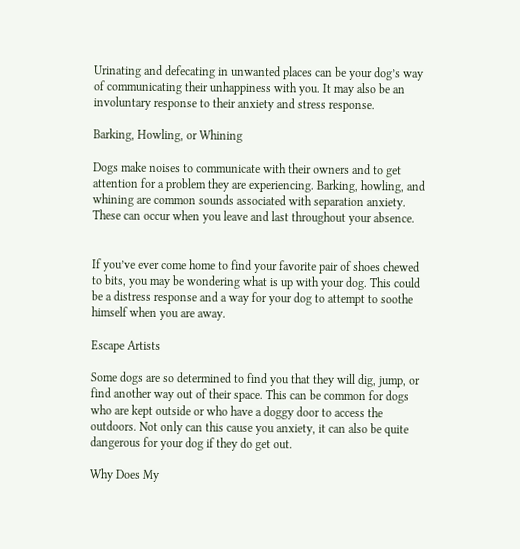Urinating and defecating in unwanted places can be your dog’s way of communicating their unhappiness with you. It may also be an involuntary response to their anxiety and stress response.

Barking, Howling, or Whining

Dogs make noises to communicate with their owners and to get attention for a problem they are experiencing. Barking, howling, and whining are common sounds associated with separation anxiety. These can occur when you leave and last throughout your absence.


If you’ve ever come home to find your favorite pair of shoes chewed to bits, you may be wondering what is up with your dog. This could be a distress response and a way for your dog to attempt to soothe himself when you are away.

Escape Artists

Some dogs are so determined to find you that they will dig, jump, or find another way out of their space. This can be common for dogs who are kept outside or who have a doggy door to access the outdoors. Not only can this cause you anxiety, it can also be quite dangerous for your dog if they do get out.

Why Does My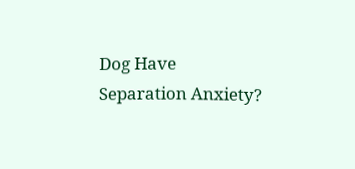Dog Have Separation Anxiety?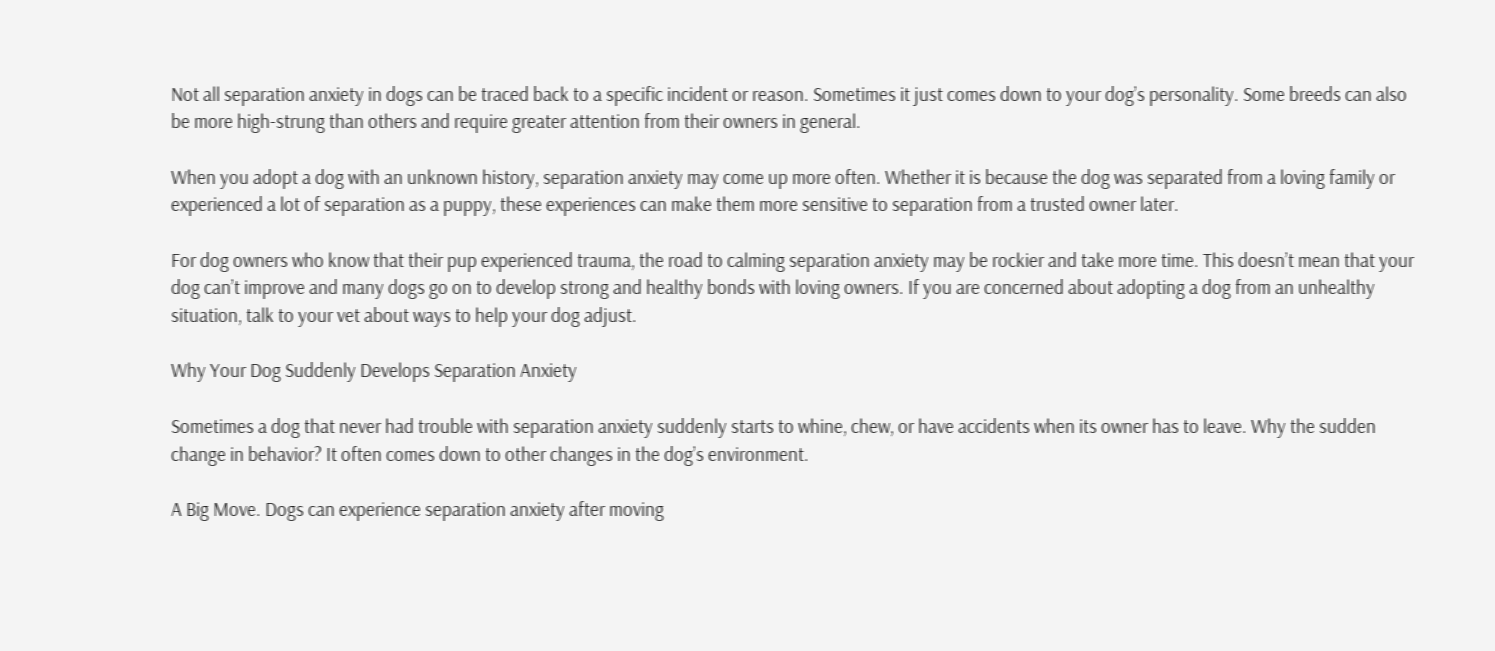Not all separation anxiety in dogs can be traced back to a specific incident or reason. Sometimes it just comes down to your dog’s personality. Some breeds can also be more high-strung than others and require greater attention from their owners in general.

When you adopt a dog with an unknown history, separation anxiety may come up more often. Whether it is because the dog was separated from a loving family or experienced a lot of separation as a puppy, these experiences can make them more sensitive to separation from a trusted owner later.

For dog owners who know that their pup experienced trauma, the road to calming separation anxiety may be rockier and take more time. This doesn’t mean that your dog can’t improve and many dogs go on to develop strong and healthy bonds with loving owners. If you are concerned about adopting a dog from an unhealthy situation, talk to your vet about ways to help your dog adjust.

Why Your Dog Suddenly Develops Separation Anxiety

Sometimes a dog that never had trouble with separation anxiety suddenly starts to whine, chew, or have accidents when its owner has to leave. Why the sudden change in behavior? It often comes down to other changes in the dog’s environment.

A Big Move. Dogs can experience separation anxiety after moving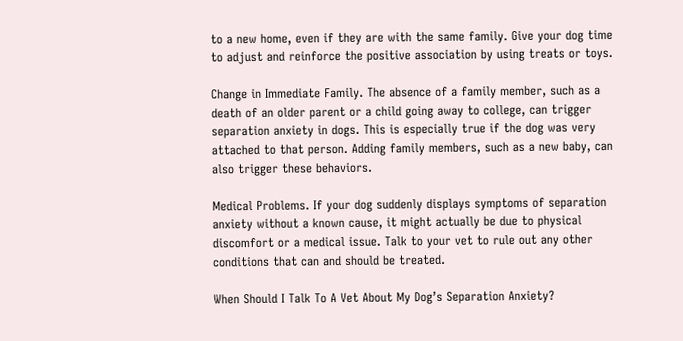to a new home, even if they are with the same family. Give your dog time to adjust and reinforce the positive association by using treats or toys.

Change in Immediate Family. The absence of a family member, such as a death of an older parent or a child going away to college, can trigger separation anxiety in dogs. This is especially true if the dog was very attached to that person. Adding family members, such as a new baby, can also trigger these behaviors.

Medical Problems. If your dog suddenly displays symptoms of separation anxiety without a known cause, it might actually be due to physical discomfort or a medical issue. Talk to your vet to rule out any other conditions that can and should be treated.

When Should I Talk To A Vet About My Dog’s Separation Anxiety?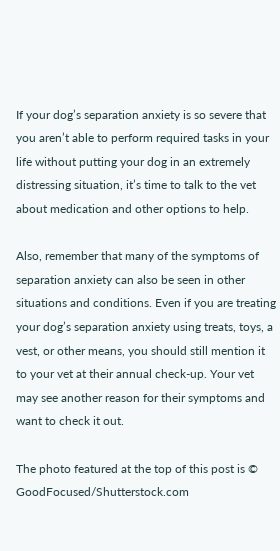If your dog’s separation anxiety is so severe that you aren’t able to perform required tasks in your life without putting your dog in an extremely distressing situation, it’s time to talk to the vet about medication and other options to help.

Also, remember that many of the symptoms of separation anxiety can also be seen in other situations and conditions. Even if you are treating your dog’s separation anxiety using treats, toys, a vest, or other means, you should still mention it to your vet at their annual check-up. Your vet may see another reason for their symptoms and want to check it out.

The photo featured at the top of this post is © GoodFocused/Shutterstock.com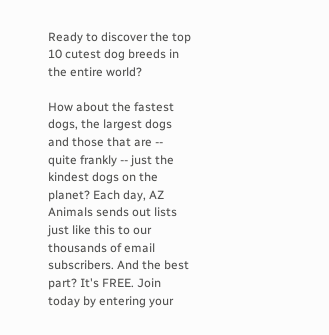Ready to discover the top 10 cutest dog breeds in the entire world?

How about the fastest dogs, the largest dogs and those that are -- quite frankly -- just the kindest dogs on the planet? Each day, AZ Animals sends out lists just like this to our thousands of email subscribers. And the best part? It's FREE. Join today by entering your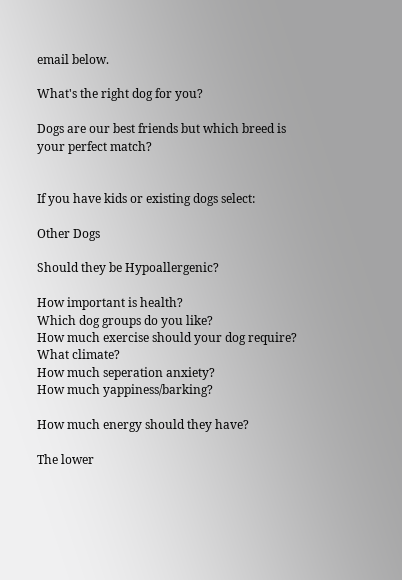email below.

What's the right dog for you?

Dogs are our best friends but which breed is your perfect match?


If you have kids or existing dogs select:

Other Dogs

Should they be Hypoallergenic?

How important is health?
Which dog groups do you like?
How much exercise should your dog require?
What climate?
How much seperation anxiety?
How much yappiness/barking?

How much energy should they have?

The lower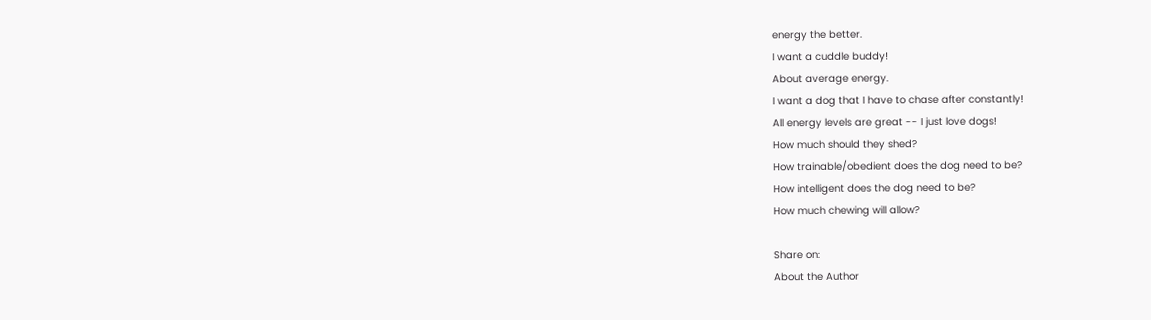energy the better.
I want a cuddle buddy!
About average energy.
I want a dog that I have to chase after constantly!
All energy levels are great -- I just love dogs!
How much should they shed?
How trainable/obedient does the dog need to be?
How intelligent does the dog need to be?
How much chewing will allow?

Share on:
About the Author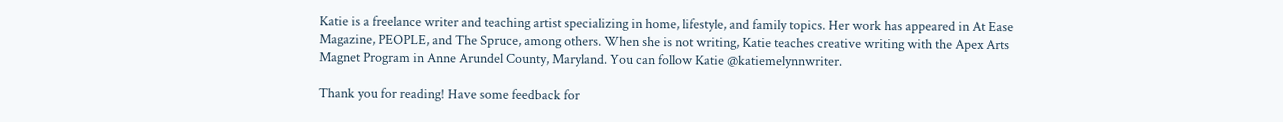Katie is a freelance writer and teaching artist specializing in home, lifestyle, and family topics. Her work has appeared in At Ease Magazine, PEOPLE, and The Spruce, among others. When she is not writing, Katie teaches creative writing with the Apex Arts Magnet Program in Anne Arundel County, Maryland. You can follow Katie @katiemelynnwriter.

Thank you for reading! Have some feedback for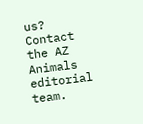us? Contact the AZ Animals editorial team.